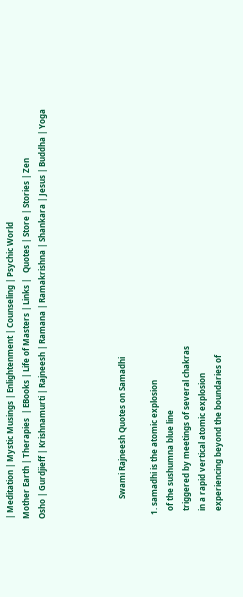| Meditation | Mystic Musings | Enlightenment | Counseling | Psychic World
Mother Earth | Therapies  | EBooks | Life of Masters | Links |   Quotes | Store | Stories | Zen
Osho | Gurdjieff | Krishnamurti | Rajneesh | Ramana | Ramakrishna | Shankara | Jesus | Buddha | Yoga




          Swami Rajneesh Quotes on Samadhi

  1. samadhi is the atomic explosion
    of the sushumna blue line
    triggered by meetings of several chakras
    in a rapid vertical atomic explosion
    experiencing beyond the boundaries of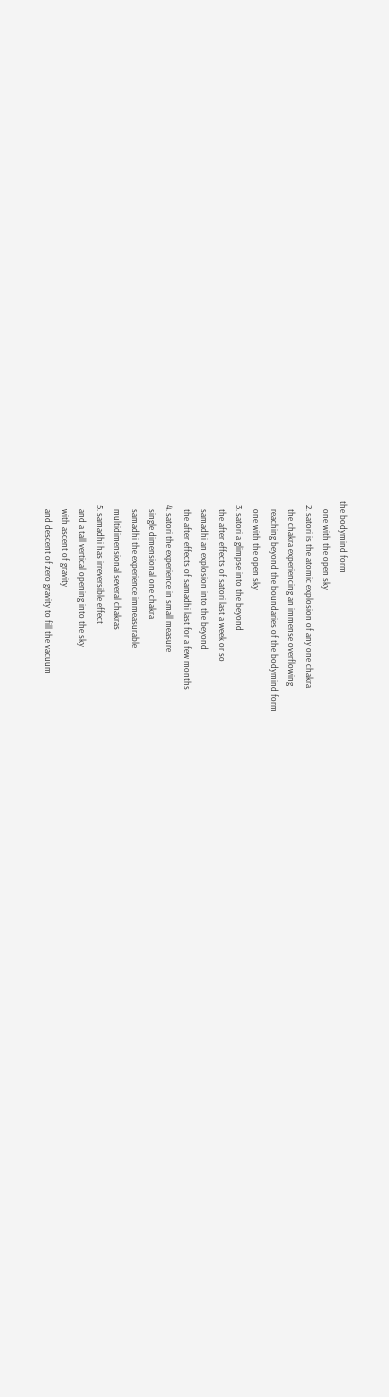the bodymind form
    one with the open sky
  2. satori is the atomic explosion of any one chakra
    the chakra experiencing an immense overflowing
    reaching beyond the boundaries of the bodymind form
    one with the open sky
  3. satori a glimpse into the beyond
    the after effects of satori last a week or so
    samadhi an explosion into the beyond
    the after effects of samadhi last for a few months
  4. satori the experience in small measure
    single dimensional one chakra
    samadhi the experience immeasurable
    multidimensional several chakras
  5. samadhi has irreversible effect
    and a tall vertical opening into the sky
    with ascent of gravity
    and descent of zero gravity to fill the vacuum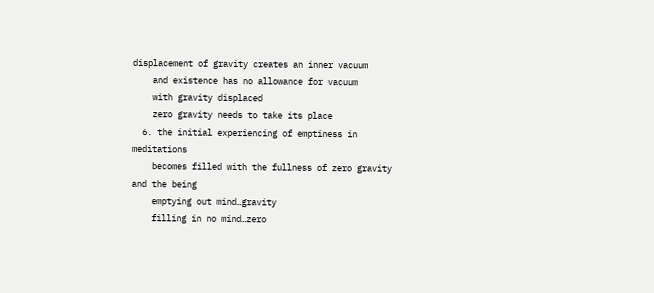displacement of gravity creates an inner vacuum
    and existence has no allowance for vacuum
    with gravity displaced
    zero gravity needs to take its place
  6. the initial experiencing of emptiness in meditations
    becomes filled with the fullness of zero gravity and the being
    emptying out mind…gravity
    filling in no mind…zero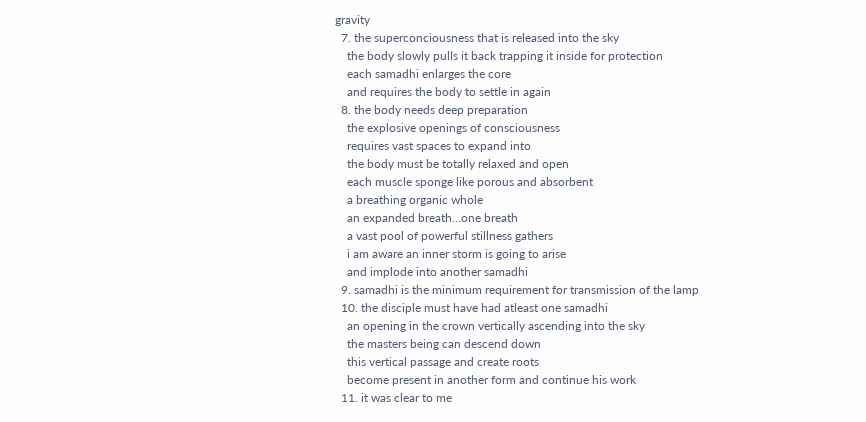gravity
  7. the superconciousness that is released into the sky
    the body slowly pulls it back trapping it inside for protection
    each samadhi enlarges the core
    and requires the body to settle in again
  8. the body needs deep preparation
    the explosive openings of consciousness
    requires vast spaces to expand into
    the body must be totally relaxed and open
    each muscle sponge like porous and absorbent
    a breathing organic whole
    an expanded breath…one breath
    a vast pool of powerful stillness gathers
    i am aware an inner storm is going to arise
    and implode into another samadhi
  9. samadhi is the minimum requirement for transmission of the lamp
  10. the disciple must have had atleast one samadhi
    an opening in the crown vertically ascending into the sky
    the masters being can descend down
    this vertical passage and create roots
    become present in another form and continue his work
  11. it was clear to me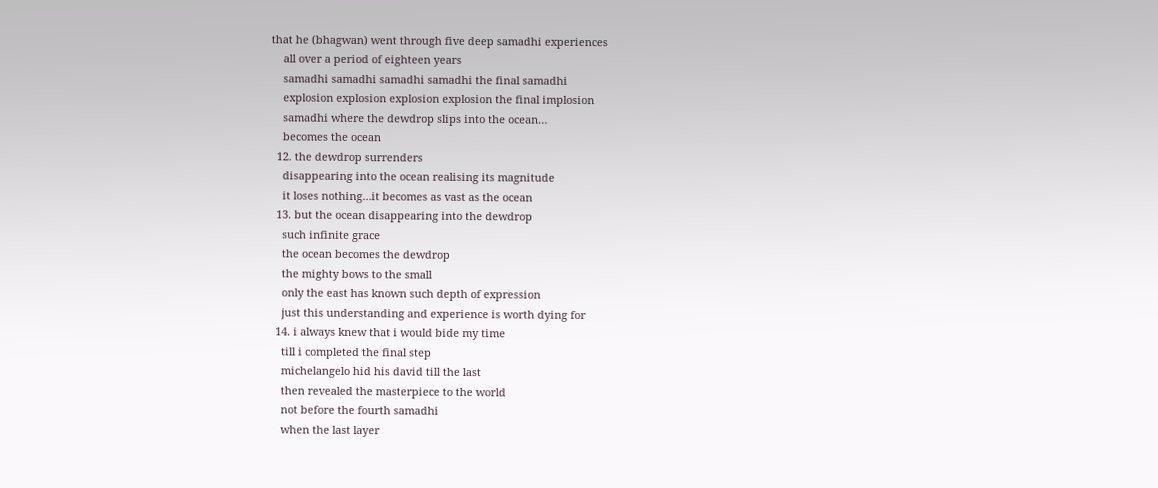that he (bhagwan) went through five deep samadhi experiences
    all over a period of eighteen years
    samadhi samadhi samadhi samadhi the final samadhi
    explosion explosion explosion explosion the final implosion
    samadhi where the dewdrop slips into the ocean…
    becomes the ocean
  12. the dewdrop surrenders
    disappearing into the ocean realising its magnitude
    it loses nothing…it becomes as vast as the ocean
  13. but the ocean disappearing into the dewdrop
    such infinite grace
    the ocean becomes the dewdrop
    the mighty bows to the small
    only the east has known such depth of expression
    just this understanding and experience is worth dying for
  14. i always knew that i would bide my time
    till i completed the final step
    michelangelo hid his david till the last
    then revealed the masterpiece to the world
    not before the fourth samadhi
    when the last layer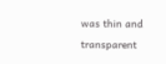was thin and transparent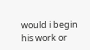would i begin his work or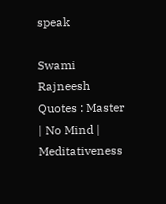speak

Swami Rajneesh Quotes : Master | No Mind | Meditativeness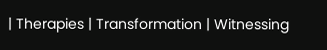| Therapies | Transformation | Witnessing